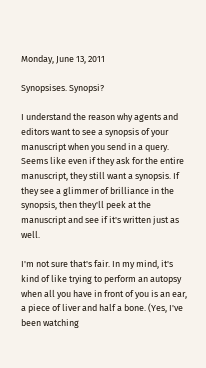Monday, June 13, 2011

Synopsises. Synopsi?

I understand the reason why agents and editors want to see a synopsis of your manuscript when you send in a query. Seems like even if they ask for the entire manuscript, they still want a synopsis. If they see a glimmer of brilliance in the synopsis, then they'll peek at the manuscript and see if it's written just as well.

I'm not sure that's fair. In my mind, it's kind of like trying to perform an autopsy when all you have in front of you is an ear, a piece of liver and half a bone. (Yes, I've been watching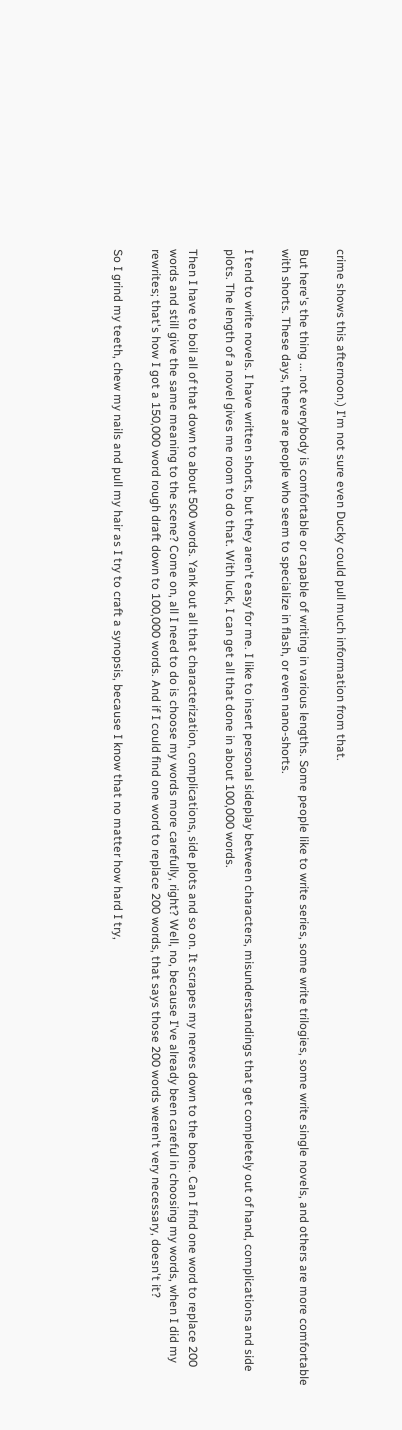crime shows this afternoon.) I'm not sure even Ducky could pull much information from that.

But here's the thing ... not everybody is comfortable or capable of writing in various lengths. Some people like to write series, some write trilogies, some write single novels, and others are more comfortable with shorts. These days, there are people who seem to specialize in flash, or even nano-shorts.

I tend to write novels. I have written shorts, but they aren't easy for me. I like to insert personal sideplay between characters, misunderstandings that get completely out of hand, complications and side plots. The length of a novel gives me room to do that. With luck, I can get all that done in about 100,000 words.

Then I have to boil all of that down to about 500 words. Yank out all that characterization, complications, side plots and so on. It scrapes my nerves down to the bone. Can I find one word to replace 200 words and still give the same meaning to the scene? Come on, all I need to do is choose my words more carefully, right? Well, no, because I've already been careful in choosing my words, when I did my rewrites; that's how I got a 150,000 word rough draft down to 100,000 words. And if I could find one word to replace 200 words, that says those 200 words weren't very necessary, doesn't it?

So I grind my teeth, chew my nails and pull my hair as I try to craft a synopsis, because I know that no matter how hard I try,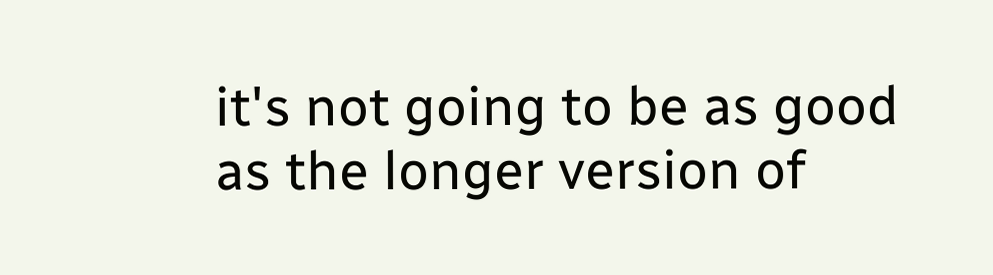it's not going to be as good as the longer version of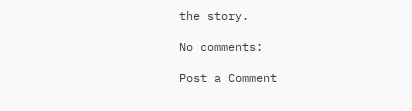the story.

No comments:

Post a Comment